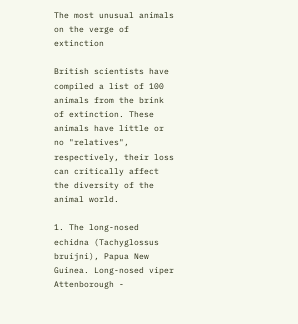The most unusual animals on the verge of extinction

British scientists have compiled a list of 100 animals from the brink of extinction. These animals have little or no "relatives", respectively, their loss can critically affect the diversity of the animal world.

1. The long-nosed echidna (Tachyglossus bruijni), Papua New Guinea. Long-nosed viper Attenborough -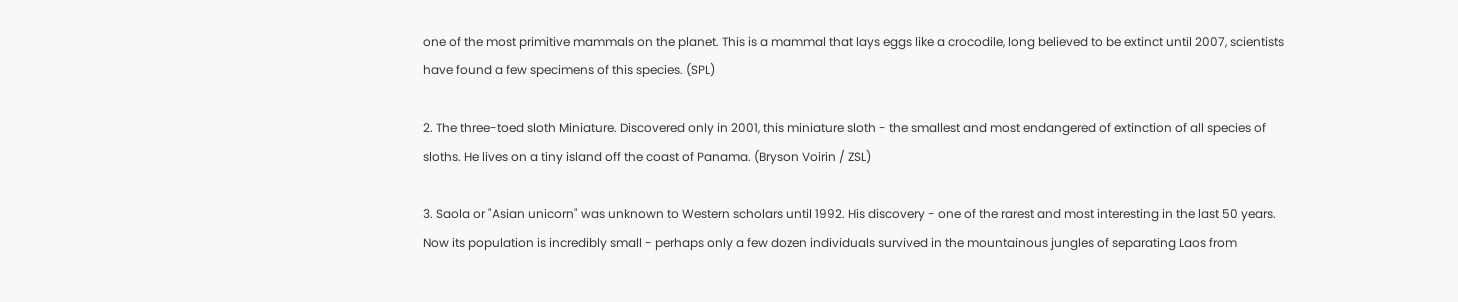one of the most primitive mammals on the planet. This is a mammal that lays eggs like a crocodile, long believed to be extinct until 2007, scientists have found a few specimens of this species. (SPL)

2. The three-toed sloth Miniature. Discovered only in 2001, this miniature sloth - the smallest and most endangered of extinction of all species of sloths. He lives on a tiny island off the coast of Panama. (Bryson Voirin / ZSL)

3. Saola or "Asian unicorn" was unknown to Western scholars until 1992. His discovery - one of the rarest and most interesting in the last 50 years. Now its population is incredibly small - perhaps only a few dozen individuals survived in the mountainous jungles of separating Laos from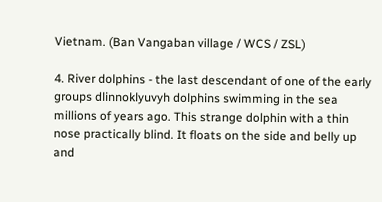Vietnam. (Ban Vangaban village / WCS / ZSL)

4. River dolphins - the last descendant of one of the early groups dlinnoklyuvyh dolphins swimming in the sea millions of years ago. This strange dolphin with a thin nose practically blind. It floats on the side and belly up and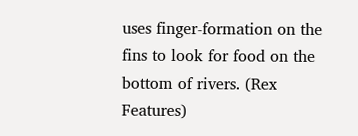uses finger-formation on the fins to look for food on the bottom of rivers. (Rex Features)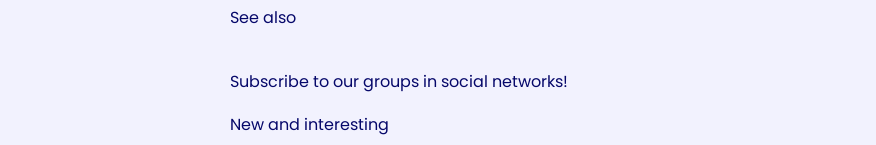See also


Subscribe to our groups in social networks!

New and interesting